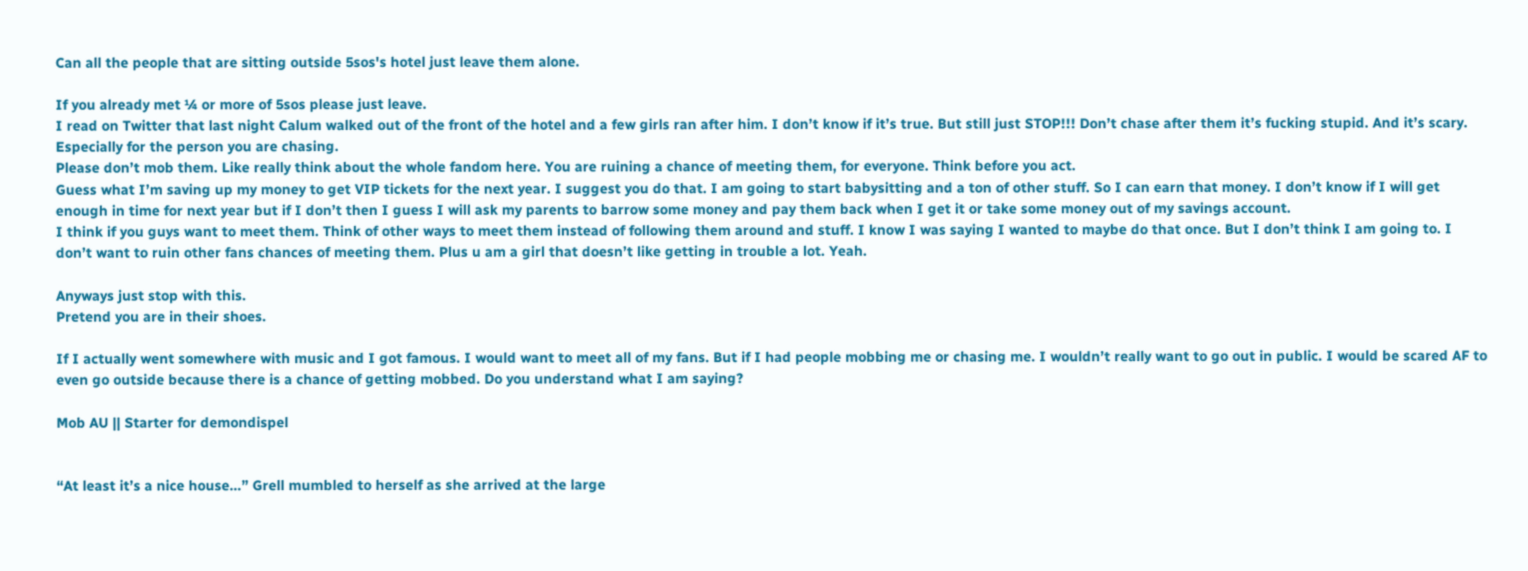Can all the people that are sitting outside 5sos's hotel just leave them alone.

If you already met ¼ or more of 5sos please just leave.
I read on Twitter that last night Calum walked out of the front of the hotel and a few girls ran after him. I don’t know if it’s true. But still just STOP!!! Don’t chase after them it’s fucking stupid. And it’s scary. Especially for the person you are chasing.
Please don’t mob them. Like really think about the whole fandom here. You are ruining a chance of meeting them, for everyone. Think before you act.
Guess what I’m saving up my money to get VIP tickets for the next year. I suggest you do that. I am going to start babysitting and a ton of other stuff. So I can earn that money. I don’t know if I will get enough in time for next year but if I don’t then I guess I will ask my parents to barrow some money and pay them back when I get it or take some money out of my savings account.
I think if you guys want to meet them. Think of other ways to meet them instead of following them around and stuff. I know I was saying I wanted to maybe do that once. But I don’t think I am going to. I don’t want to ruin other fans chances of meeting them. Plus u am a girl that doesn’t like getting in trouble a lot. Yeah.

Anyways just stop with this.
Pretend you are in their shoes.

If I actually went somewhere with music and I got famous. I would want to meet all of my fans. But if I had people mobbing me or chasing me. I wouldn’t really want to go out in public. I would be scared AF to even go outside because there is a chance of getting mobbed. Do you understand what I am saying?

Mob AU || Starter for demondispel


“At least it’s a nice house…” Grell mumbled to herself as she arrived at the large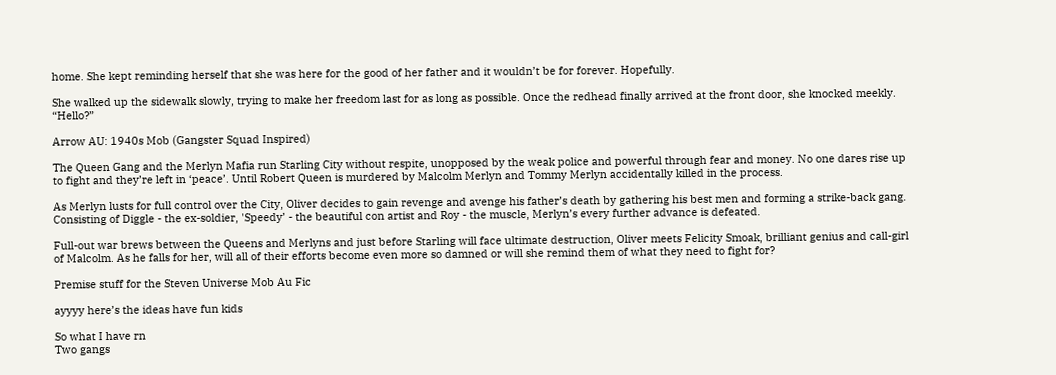home. She kept reminding herself that she was here for the good of her father and it wouldn’t be for forever. Hopefully.

She walked up the sidewalk slowly, trying to make her freedom last for as long as possible. Once the redhead finally arrived at the front door, she knocked meekly. “Hello?”

Arrow AU: 1940s Mob (Gangster Squad Inspired)

The Queen Gang and the Merlyn Mafia run Starling City without respite, unopposed by the weak police and powerful through fear and money. No one dares rise up to fight and they’re left in ‘peace’. Until Robert Queen is murdered by Malcolm Merlyn and Tommy Merlyn accidentally killed in the process.

As Merlyn lusts for full control over the City, Oliver decides to gain revenge and avenge his father’s death by gathering his best men and forming a strike-back gang. Consisting of Diggle - the ex-soldier, 'Speedy’ - the beautiful con artist and Roy - the muscle, Merlyn’s every further advance is defeated.

Full-out war brews between the Queens and Merlyns and just before Starling will face ultimate destruction, Oliver meets Felicity Smoak, brilliant genius and call-girl of Malcolm. As he falls for her, will all of their efforts become even more so damned or will she remind them of what they need to fight for?

Premise stuff for the Steven Universe Mob Au Fic

ayyyy here’s the ideas have fun kids

So what I have rn
Two gangs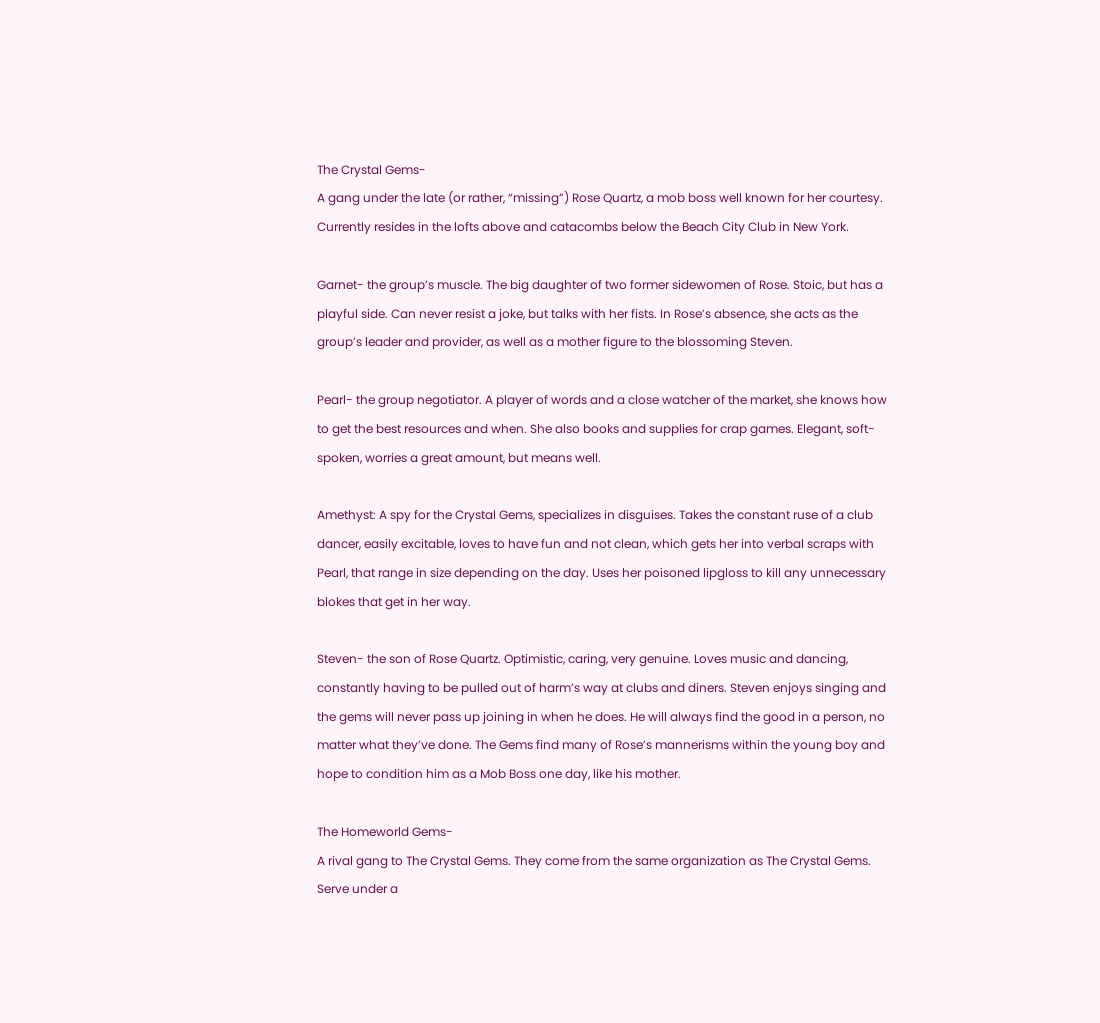The Crystal Gems-
A gang under the late (or rather, “missing”) Rose Quartz, a mob boss well known for her courtesy. Currently resides in the lofts above and catacombs below the Beach City Club in New York.

Garnet- the group’s muscle. The big daughter of two former sidewomen of Rose. Stoic, but has a playful side. Can never resist a joke, but talks with her fists. In Rose’s absence, she acts as the group’s leader and provider, as well as a mother figure to the blossoming Steven.

Pearl- the group negotiator. A player of words and a close watcher of the market, she knows how to get the best resources and when. She also books and supplies for crap games. Elegant, soft-spoken, worries a great amount, but means well.

Amethyst: A spy for the Crystal Gems, specializes in disguises. Takes the constant ruse of a club dancer, easily excitable, loves to have fun and not clean, which gets her into verbal scraps with Pearl, that range in size depending on the day. Uses her poisoned lipgloss to kill any unnecessary blokes that get in her way.

Steven- the son of Rose Quartz. Optimistic, caring, very genuine. Loves music and dancing, constantly having to be pulled out of harm’s way at clubs and diners. Steven enjoys singing and the gems will never pass up joining in when he does. He will always find the good in a person, no matter what they’ve done. The Gems find many of Rose’s mannerisms within the young boy and hope to condition him as a Mob Boss one day, like his mother.

The Homeworld Gems-
A rival gang to The Crystal Gems. They come from the same organization as The Crystal Gems. Serve under a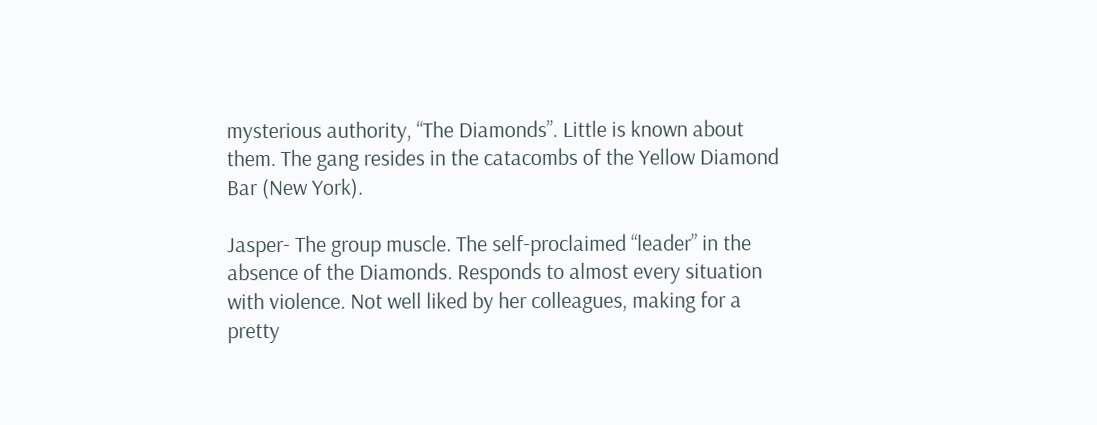mysterious authority, “The Diamonds”. Little is known about them. The gang resides in the catacombs of the Yellow Diamond Bar (New York).

Jasper- The group muscle. The self-proclaimed “leader” in the absence of the Diamonds. Responds to almost every situation with violence. Not well liked by her colleagues, making for a pretty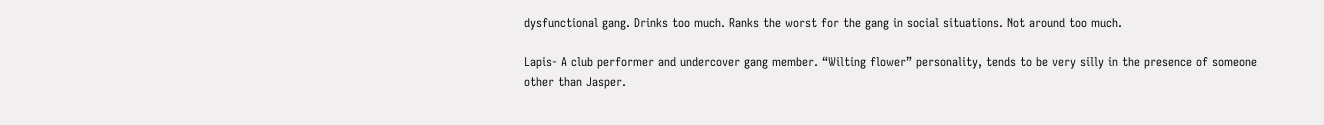dysfunctional gang. Drinks too much. Ranks the worst for the gang in social situations. Not around too much.

Lapis- A club performer and undercover gang member. “Wilting flower” personality, tends to be very silly in the presence of someone other than Jasper.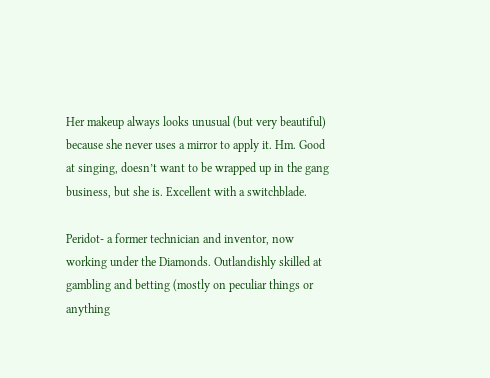Her makeup always looks unusual (but very beautiful) because she never uses a mirror to apply it. Hm. Good at singing, doesn’t want to be wrapped up in the gang business, but she is. Excellent with a switchblade.

Peridot- a former technician and inventor, now working under the Diamonds. Outlandishly skilled at gambling and betting (mostly on peculiar things or anything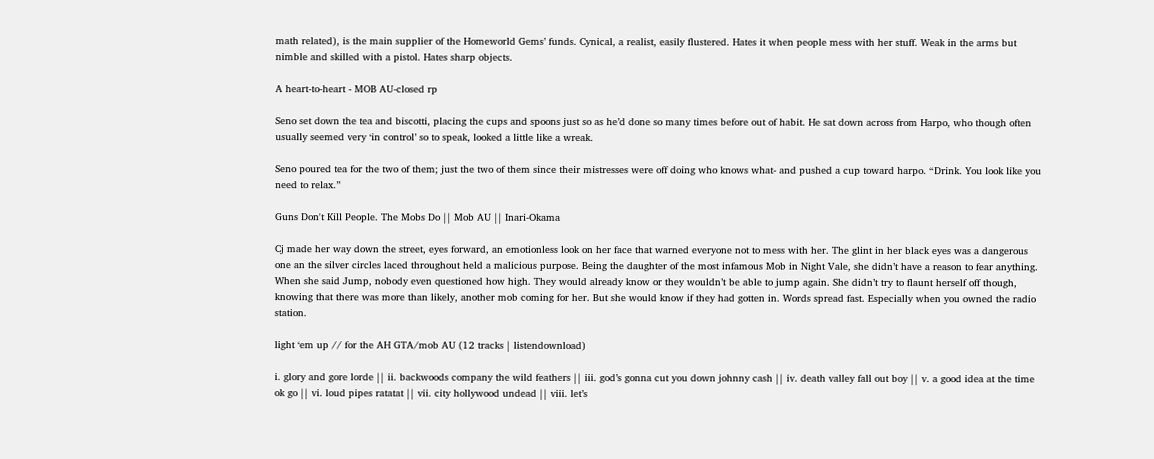math related), is the main supplier of the Homeworld Gems’ funds. Cynical, a realist, easily flustered. Hates it when people mess with her stuff. Weak in the arms but nimble and skilled with a pistol. Hates sharp objects.

A heart-to-heart - MOB AU-closed rp

Seno set down the tea and biscotti, placing the cups and spoons just so as he’d done so many times before out of habit. He sat down across from Harpo, who though often usually seemed very ‘in control’ so to speak, looked a little like a wreak.

Seno poured tea for the two of them; just the two of them since their mistresses were off doing who knows what- and pushed a cup toward harpo. “Drink. You look like you need to relax.”

Guns Don't Kill People. The Mobs Do || Mob AU || Inari-Okama

Cj made her way down the street, eyes forward, an emotionless look on her face that warned everyone not to mess with her. The glint in her black eyes was a dangerous one an the silver circles laced throughout held a malicious purpose. Being the daughter of the most infamous Mob in Night Vale, she didn’t have a reason to fear anything. When she said Jump, nobody even questioned how high. They would already know or they wouldn’t be able to jump again. She didn’t try to flaunt herself off though, knowing that there was more than likely, another mob coming for her. But she would know if they had gotten in. Words spread fast. Especially when you owned the radio station.

light ‘em up // for the AH GTA/mob AU (12 tracks | listendownload)

i. glory and gore lorde || ii. backwoods company the wild feathers || iii. god’s gonna cut you down johnny cash || iv. death valley fall out boy || v. a good idea at the time ok go || vi. loud pipes ratatat || vii. city hollywood undead || viii. let’s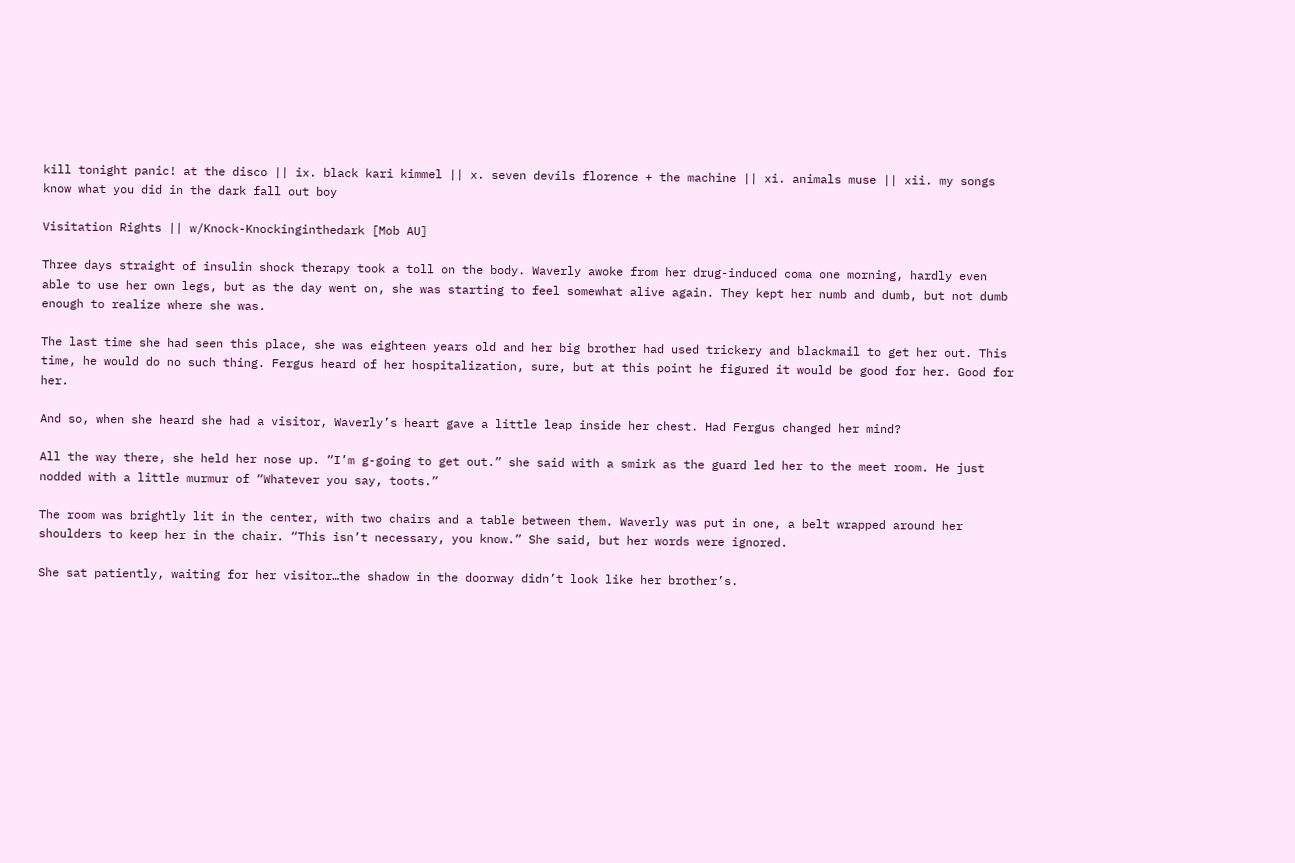kill tonight panic! at the disco || ix. black kari kimmel || x. seven devils florence + the machine || xi. animals muse || xii. my songs know what you did in the dark fall out boy

Visitation Rights || w/Knock-Knockinginthedark [Mob AU]

Three days straight of insulin shock therapy took a toll on the body. Waverly awoke from her drug-induced coma one morning, hardly even able to use her own legs, but as the day went on, she was starting to feel somewhat alive again. They kept her numb and dumb, but not dumb enough to realize where she was.

The last time she had seen this place, she was eighteen years old and her big brother had used trickery and blackmail to get her out. This time, he would do no such thing. Fergus heard of her hospitalization, sure, but at this point he figured it would be good for her. Good for her.

And so, when she heard she had a visitor, Waverly’s heart gave a little leap inside her chest. Had Fergus changed her mind?

All the way there, she held her nose up. “I’m g-going to get out.” she said with a smirk as the guard led her to the meet room. He just nodded with a little murmur of “Whatever you say, toots.”

The room was brightly lit in the center, with two chairs and a table between them. Waverly was put in one, a belt wrapped around her shoulders to keep her in the chair. “This isn’t necessary, you know.” She said, but her words were ignored.

She sat patiently, waiting for her visitor…the shadow in the doorway didn’t look like her brother’s.